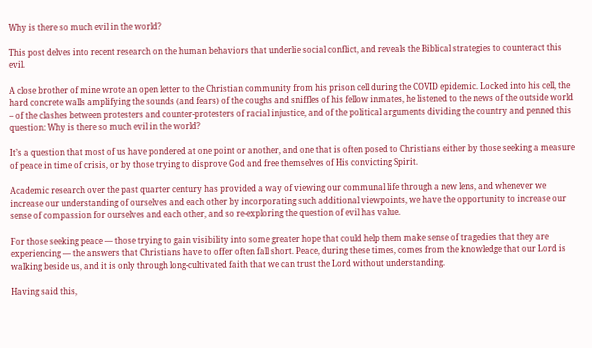Why is there so much evil in the world?

This post delves into recent research on the human behaviors that underlie social conflict, and reveals the Biblical strategies to counteract this evil.

A close brother of mine wrote an open letter to the Christian community from his prison cell during the COVID epidemic. Locked into his cell, the hard concrete walls amplifying the sounds (and fears) of the coughs and sniffles of his fellow inmates, he listened to the news of the outside world – of the clashes between protesters and counter-protesters of racial injustice, and of the political arguments dividing the country and penned this question: Why is there so much evil in the world?

It’s a question that most of us have pondered at one point or another, and one that is often posed to Christians either by those seeking a measure of peace in time of crisis, or by those trying to disprove God and free themselves of His convicting Spirit.

Academic research over the past quarter century has provided a way of viewing our communal life through a new lens, and whenever we increase our understanding of ourselves and each other by incorporating such additional viewpoints, we have the opportunity to increase our sense of compassion for ourselves and each other, and so re-exploring the question of evil has value.

For those seeking peace — those trying to gain visibility into some greater hope that could help them make sense of tragedies that they are experiencing — the answers that Christians have to offer often fall short. Peace, during these times, comes from the knowledge that our Lord is walking beside us, and it is only through long-cultivated faith that we can trust the Lord without understanding.

Having said this,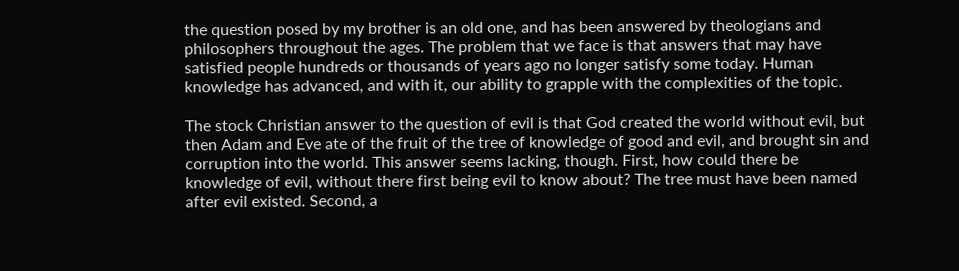the question posed by my brother is an old one, and has been answered by theologians and philosophers throughout the ages. The problem that we face is that answers that may have satisfied people hundreds or thousands of years ago no longer satisfy some today. Human knowledge has advanced, and with it, our ability to grapple with the complexities of the topic.

The stock Christian answer to the question of evil is that God created the world without evil, but then Adam and Eve ate of the fruit of the tree of knowledge of good and evil, and brought sin and corruption into the world. This answer seems lacking, though. First, how could there be knowledge of evil, without there first being evil to know about? The tree must have been named after evil existed. Second, a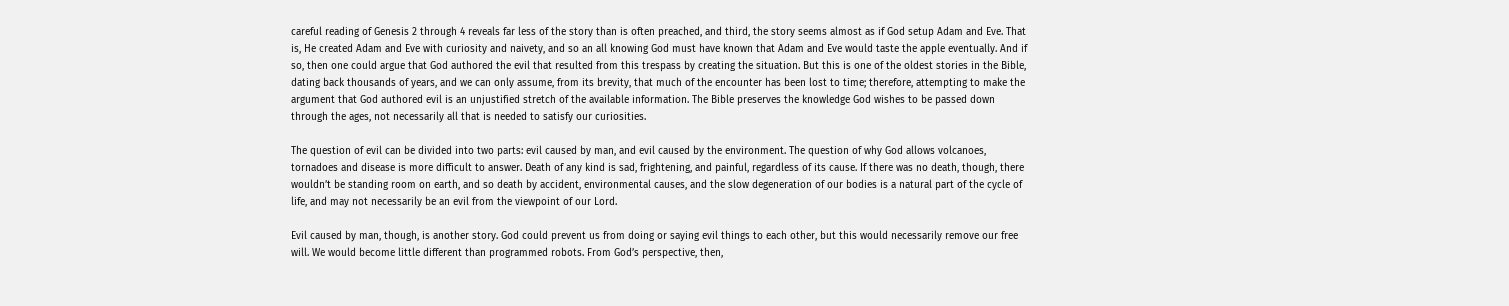careful reading of Genesis 2 through 4 reveals far less of the story than is often preached, and third, the story seems almost as if God setup Adam and Eve. That is, He created Adam and Eve with curiosity and naivety, and so an all knowing God must have known that Adam and Eve would taste the apple eventually. And if so, then one could argue that God authored the evil that resulted from this trespass by creating the situation. But this is one of the oldest stories in the Bible, dating back thousands of years, and we can only assume, from its brevity, that much of the encounter has been lost to time; therefore, attempting to make the argument that God authored evil is an unjustified stretch of the available information. The Bible preserves the knowledge God wishes to be passed down through the ages, not necessarily all that is needed to satisfy our curiosities.

The question of evil can be divided into two parts: evil caused by man, and evil caused by the environment. The question of why God allows volcanoes, tornadoes and disease is more difficult to answer. Death of any kind is sad, frightening, and painful, regardless of its cause. If there was no death, though, there wouldn’t be standing room on earth, and so death by accident, environmental causes, and the slow degeneration of our bodies is a natural part of the cycle of life, and may not necessarily be an evil from the viewpoint of our Lord.

Evil caused by man, though, is another story. God could prevent us from doing or saying evil things to each other, but this would necessarily remove our free will. We would become little different than programmed robots. From God’s perspective, then,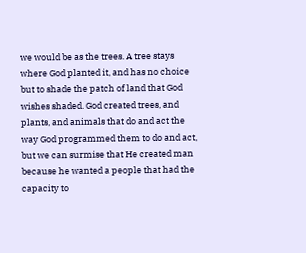we would be as the trees. A tree stays where God planted it, and has no choice but to shade the patch of land that God wishes shaded. God created trees, and plants, and animals that do and act the way God programmed them to do and act, but we can surmise that He created man because he wanted a people that had the capacity to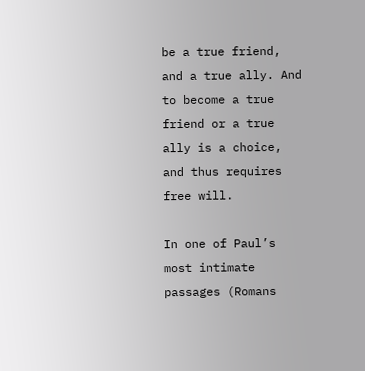be a true friend, and a true ally. And to become a true friend or a true ally is a choice, and thus requires free will.

In one of Paul’s most intimate passages (Romans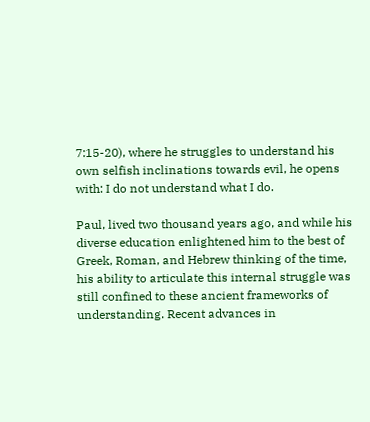7:15-20), where he struggles to understand his own selfish inclinations towards evil, he opens with: I do not understand what I do.

Paul, lived two thousand years ago, and while his diverse education enlightened him to the best of Greek, Roman, and Hebrew thinking of the time, his ability to articulate this internal struggle was still confined to these ancient frameworks of understanding. Recent advances in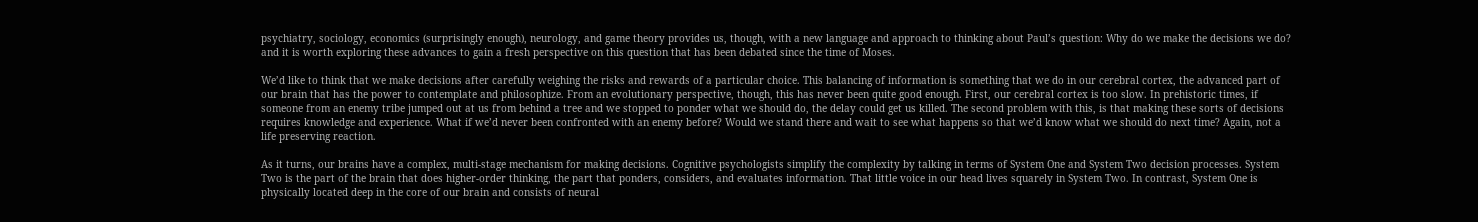psychiatry, sociology, economics (surprisingly enough), neurology, and game theory provides us, though, with a new language and approach to thinking about Paul’s question: Why do we make the decisions we do? and it is worth exploring these advances to gain a fresh perspective on this question that has been debated since the time of Moses.

We’d like to think that we make decisions after carefully weighing the risks and rewards of a particular choice. This balancing of information is something that we do in our cerebral cortex, the advanced part of our brain that has the power to contemplate and philosophize. From an evolutionary perspective, though, this has never been quite good enough. First, our cerebral cortex is too slow. In prehistoric times, if someone from an enemy tribe jumped out at us from behind a tree and we stopped to ponder what we should do, the delay could get us killed. The second problem with this, is that making these sorts of decisions requires knowledge and experience. What if we’d never been confronted with an enemy before? Would we stand there and wait to see what happens so that we’d know what we should do next time? Again, not a life preserving reaction.

As it turns, our brains have a complex, multi-stage mechanism for making decisions. Cognitive psychologists simplify the complexity by talking in terms of System One and System Two decision processes. System Two is the part of the brain that does higher-order thinking, the part that ponders, considers, and evaluates information. That little voice in our head lives squarely in System Two. In contrast, System One is physically located deep in the core of our brain and consists of neural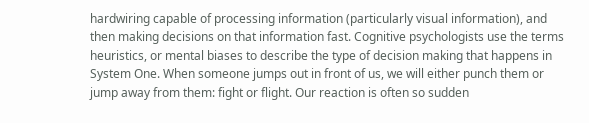hardwiring capable of processing information (particularly visual information), and then making decisions on that information fast. Cognitive psychologists use the terms heuristics, or mental biases to describe the type of decision making that happens in System One. When someone jumps out in front of us, we will either punch them or jump away from them: fight or flight. Our reaction is often so sudden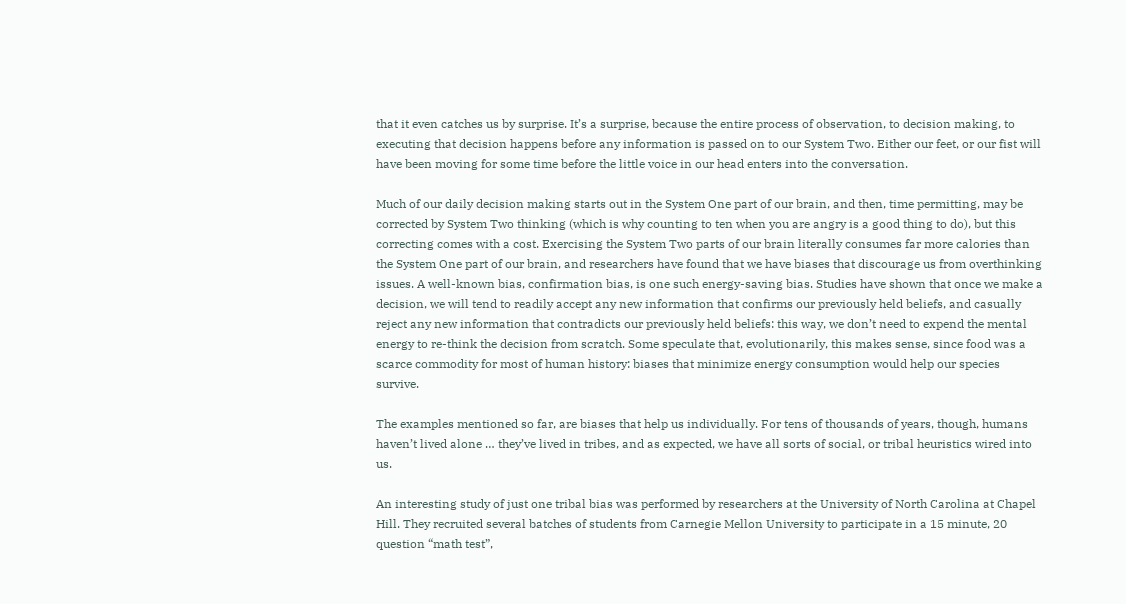that it even catches us by surprise. It’s a surprise, because the entire process of observation, to decision making, to executing that decision happens before any information is passed on to our System Two. Either our feet, or our fist will have been moving for some time before the little voice in our head enters into the conversation.

Much of our daily decision making starts out in the System One part of our brain, and then, time permitting, may be corrected by System Two thinking (which is why counting to ten when you are angry is a good thing to do), but this correcting comes with a cost. Exercising the System Two parts of our brain literally consumes far more calories than the System One part of our brain, and researchers have found that we have biases that discourage us from overthinking issues. A well-known bias, confirmation bias, is one such energy-saving bias. Studies have shown that once we make a decision, we will tend to readily accept any new information that confirms our previously held beliefs, and casually reject any new information that contradicts our previously held beliefs: this way, we don’t need to expend the mental energy to re-think the decision from scratch. Some speculate that, evolutionarily, this makes sense, since food was a scarce commodity for most of human history: biases that minimize energy consumption would help our species survive.

The examples mentioned so far, are biases that help us individually. For tens of thousands of years, though, humans haven’t lived alone … they’ve lived in tribes, and as expected, we have all sorts of social, or tribal heuristics wired into us.

An interesting study of just one tribal bias was performed by researchers at the University of North Carolina at Chapel Hill. They recruited several batches of students from Carnegie Mellon University to participate in a 15 minute, 20 question “math test”,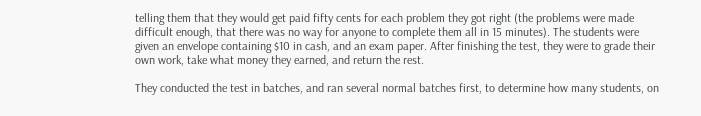telling them that they would get paid fifty cents for each problem they got right (the problems were made difficult enough, that there was no way for anyone to complete them all in 15 minutes). The students were given an envelope containing $10 in cash, and an exam paper. After finishing the test, they were to grade their own work, take what money they earned, and return the rest.

They conducted the test in batches, and ran several normal batches first, to determine how many students, on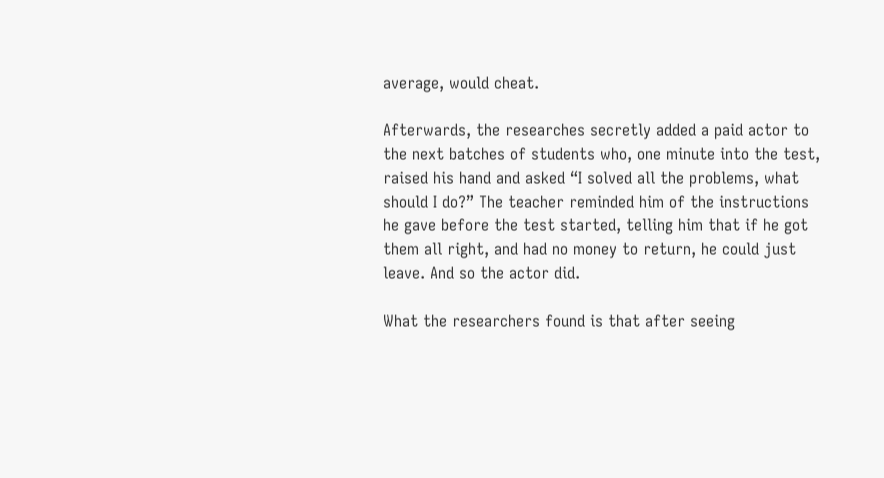average, would cheat.

Afterwards, the researches secretly added a paid actor to the next batches of students who, one minute into the test, raised his hand and asked “I solved all the problems, what should I do?” The teacher reminded him of the instructions he gave before the test started, telling him that if he got them all right, and had no money to return, he could just leave. And so the actor did.

What the researchers found is that after seeing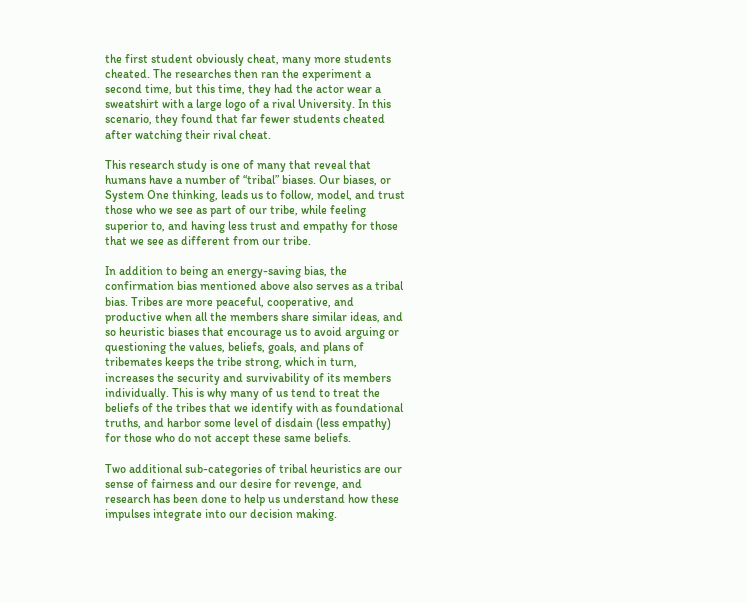the first student obviously cheat, many more students cheated. The researches then ran the experiment a second time, but this time, they had the actor wear a sweatshirt with a large logo of a rival University. In this scenario, they found that far fewer students cheated after watching their rival cheat.

This research study is one of many that reveal that humans have a number of “tribal” biases. Our biases, or System One thinking, leads us to follow, model, and trust those who we see as part of our tribe, while feeling superior to, and having less trust and empathy for those that we see as different from our tribe.

In addition to being an energy-saving bias, the confirmation bias mentioned above also serves as a tribal bias. Tribes are more peaceful, cooperative, and productive when all the members share similar ideas, and so heuristic biases that encourage us to avoid arguing or questioning the values, beliefs, goals, and plans of tribemates keeps the tribe strong, which in turn, increases the security and survivability of its members individually. This is why many of us tend to treat the beliefs of the tribes that we identify with as foundational truths, and harbor some level of disdain (less empathy) for those who do not accept these same beliefs.

Two additional sub-categories of tribal heuristics are our sense of fairness and our desire for revenge, and research has been done to help us understand how these impulses integrate into our decision making.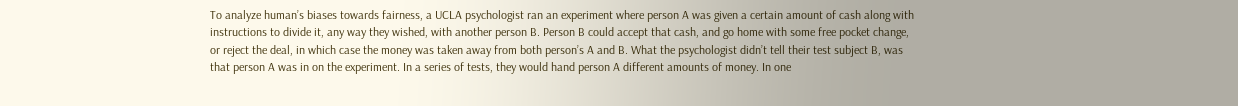To analyze human’s biases towards fairness, a UCLA psychologist ran an experiment where person A was given a certain amount of cash along with instructions to divide it, any way they wished, with another person B. Person B could accept that cash, and go home with some free pocket change, or reject the deal, in which case the money was taken away from both person’s A and B. What the psychologist didn’t tell their test subject B, was that person A was in on the experiment. In a series of tests, they would hand person A different amounts of money. In one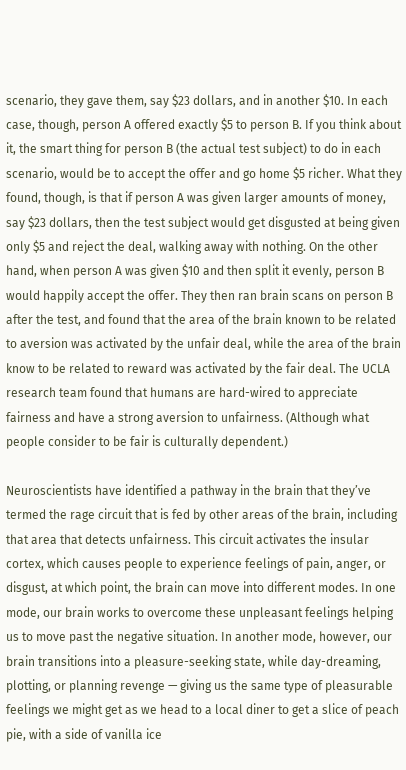scenario, they gave them, say $23 dollars, and in another $10. In each case, though, person A offered exactly $5 to person B. If you think about it, the smart thing for person B (the actual test subject) to do in each scenario, would be to accept the offer and go home $5 richer. What they found, though, is that if person A was given larger amounts of money, say $23 dollars, then the test subject would get disgusted at being given only $5 and reject the deal, walking away with nothing. On the other hand, when person A was given $10 and then split it evenly, person B would happily accept the offer. They then ran brain scans on person B after the test, and found that the area of the brain known to be related to aversion was activated by the unfair deal, while the area of the brain know to be related to reward was activated by the fair deal. The UCLA research team found that humans are hard-wired to appreciate fairness and have a strong aversion to unfairness. (Although what people consider to be fair is culturally dependent.)

Neuroscientists have identified a pathway in the brain that they’ve termed the rage circuit that is fed by other areas of the brain, including that area that detects unfairness. This circuit activates the insular cortex, which causes people to experience feelings of pain, anger, or disgust, at which point, the brain can move into different modes. In one mode, our brain works to overcome these unpleasant feelings helping us to move past the negative situation. In another mode, however, our brain transitions into a pleasure-seeking state, while day-dreaming, plotting, or planning revenge — giving us the same type of pleasurable feelings we might get as we head to a local diner to get a slice of peach pie, with a side of vanilla ice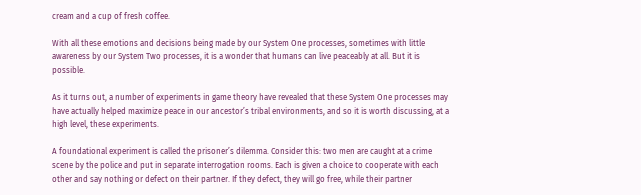cream and a cup of fresh coffee.

With all these emotions and decisions being made by our System One processes, sometimes with little awareness by our System Two processes, it is a wonder that humans can live peaceably at all. But it is possible.

As it turns out, a number of experiments in game theory have revealed that these System One processes may have actually helped maximize peace in our ancestor’s tribal environments, and so it is worth discussing, at a high level, these experiments.

A foundational experiment is called the prisoner’s dilemma. Consider this: two men are caught at a crime scene by the police and put in separate interrogation rooms. Each is given a choice to cooperate with each other and say nothing or defect on their partner. If they defect, they will go free, while their partner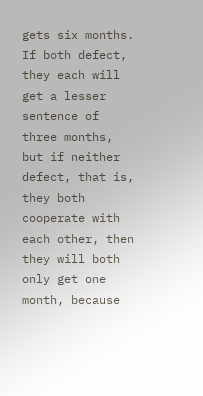gets six months. If both defect, they each will get a lesser sentence of three months, but if neither defect, that is, they both cooperate with each other, then they will both only get one month, because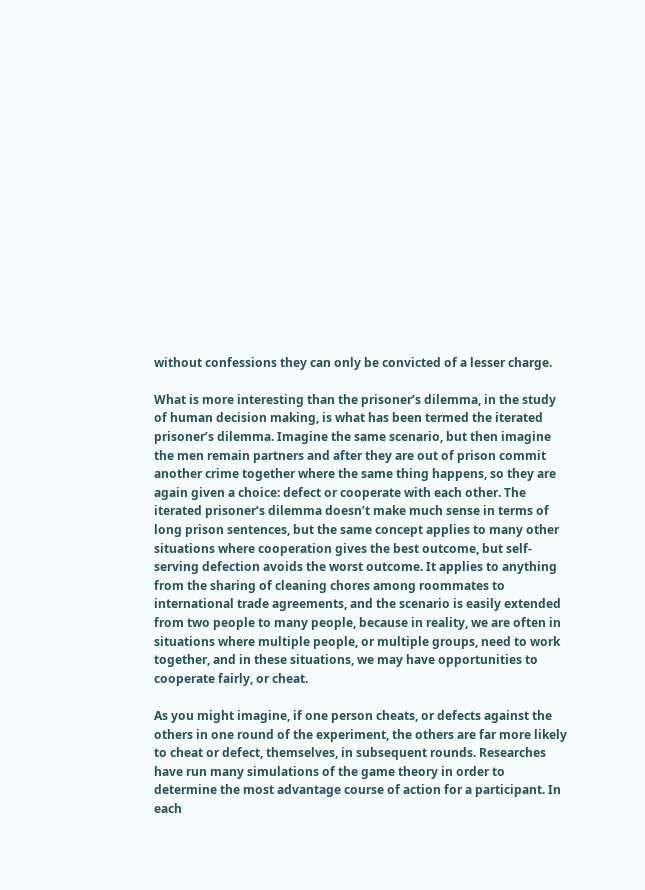without confessions they can only be convicted of a lesser charge.

What is more interesting than the prisoner’s dilemma, in the study of human decision making, is what has been termed the iterated prisoner’s dilemma. Imagine the same scenario, but then imagine the men remain partners and after they are out of prison commit another crime together where the same thing happens, so they are again given a choice: defect or cooperate with each other. The iterated prisoner’s dilemma doesn’t make much sense in terms of long prison sentences, but the same concept applies to many other situations where cooperation gives the best outcome, but self-serving defection avoids the worst outcome. It applies to anything from the sharing of cleaning chores among roommates to international trade agreements, and the scenario is easily extended from two people to many people, because in reality, we are often in situations where multiple people, or multiple groups, need to work together, and in these situations, we may have opportunities to cooperate fairly, or cheat.

As you might imagine, if one person cheats, or defects against the others in one round of the experiment, the others are far more likely to cheat or defect, themselves, in subsequent rounds. Researches have run many simulations of the game theory in order to determine the most advantage course of action for a participant. In each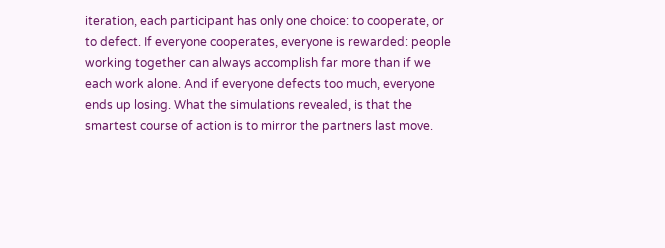iteration, each participant has only one choice: to cooperate, or to defect. If everyone cooperates, everyone is rewarded: people working together can always accomplish far more than if we each work alone. And if everyone defects too much, everyone ends up losing. What the simulations revealed, is that the smartest course of action is to mirror the partners last move.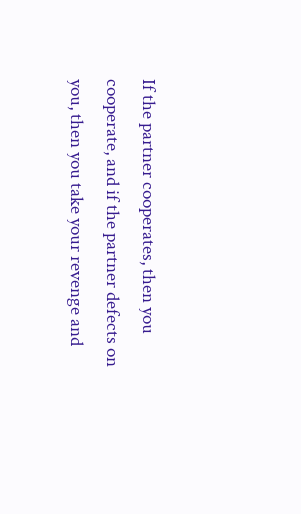If the partner cooperates, then you cooperate, and if the partner defects on you, then you take your revenge and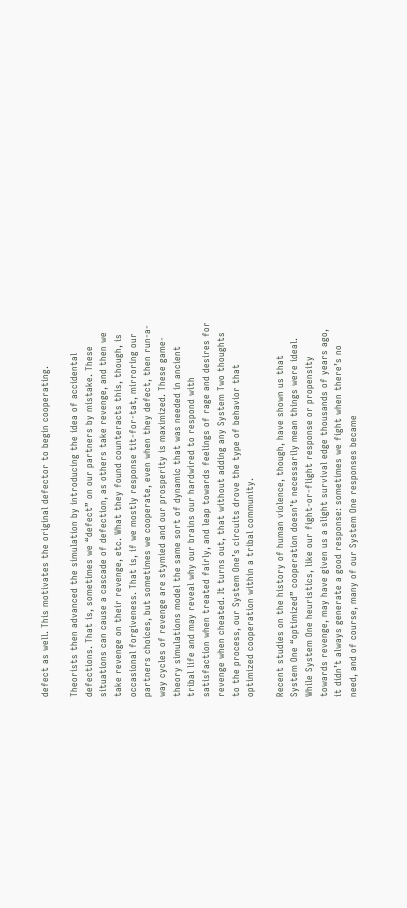defect as well. This motivates the original defector to begin cooperating.

Theorists then advanced the simulation by introducing the idea of accidental defections. That is, sometimes we “defect” on our partners by mistake. These situations can cause a cascade of defection, as others take revenge, and then we take revenge on their revenge, etc. What they found counteracts this, though, is occasional forgiveness. That is, if we mostly response tit-for-tat, mirroring our partners choices, but sometimes we cooperate, even when they defect, then run-a-way cycles of revenge are stymied and our prosperity is maximized. These game-theory simulations model the same sort of dynamic that was needed in ancient tribal life and may reveal why our brains our hardwired to respond with satisfaction when treated fairly, and leap towards feelings of rage and desires for revenge when cheated. It turns out, that without adding any System Two thoughts to the process, our System One’s circuits drove the type of behavior that optimized cooperation within a tribal community.

Recent studies on the history of human violence, though, have shown us that System One “optimized” cooperation doesn’t necessarily mean things were ideal. While System One heuristics, like our fight-or-flight response or propensity towards revenge, may have given us a slight survival edge thousands of years ago, it didn’t always generate a good response: sometimes we fight when there’s no need, and of course, many of our System One responses became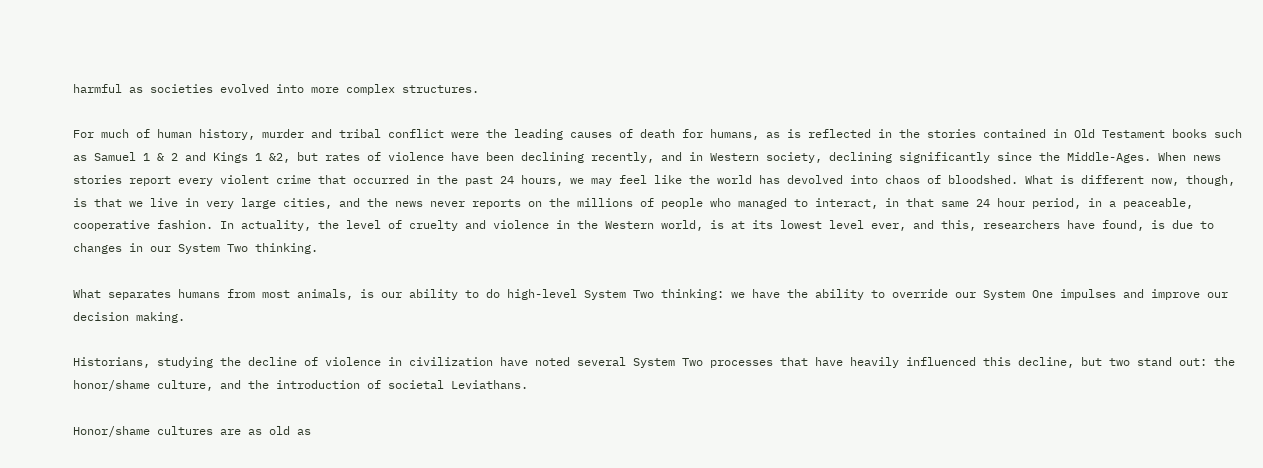harmful as societies evolved into more complex structures.

For much of human history, murder and tribal conflict were the leading causes of death for humans, as is reflected in the stories contained in Old Testament books such as Samuel 1 & 2 and Kings 1 &2, but rates of violence have been declining recently, and in Western society, declining significantly since the Middle-Ages. When news stories report every violent crime that occurred in the past 24 hours, we may feel like the world has devolved into chaos of bloodshed. What is different now, though, is that we live in very large cities, and the news never reports on the millions of people who managed to interact, in that same 24 hour period, in a peaceable, cooperative fashion. In actuality, the level of cruelty and violence in the Western world, is at its lowest level ever, and this, researchers have found, is due to changes in our System Two thinking.

What separates humans from most animals, is our ability to do high-level System Two thinking: we have the ability to override our System One impulses and improve our decision making.

Historians, studying the decline of violence in civilization have noted several System Two processes that have heavily influenced this decline, but two stand out: the honor/shame culture, and the introduction of societal Leviathans.

Honor/shame cultures are as old as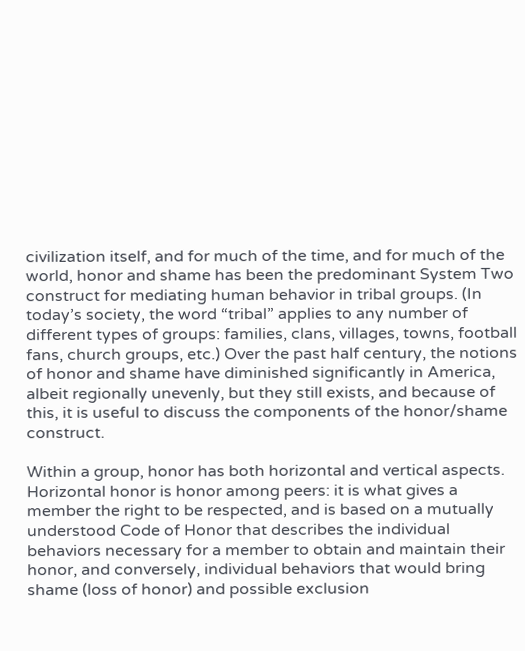civilization itself, and for much of the time, and for much of the world, honor and shame has been the predominant System Two construct for mediating human behavior in tribal groups. (In today’s society, the word “tribal” applies to any number of different types of groups: families, clans, villages, towns, football fans, church groups, etc.) Over the past half century, the notions of honor and shame have diminished significantly in America, albeit regionally unevenly, but they still exists, and because of this, it is useful to discuss the components of the honor/shame construct.

Within a group, honor has both horizontal and vertical aspects. Horizontal honor is honor among peers: it is what gives a member the right to be respected, and is based on a mutually understood Code of Honor that describes the individual behaviors necessary for a member to obtain and maintain their honor, and conversely, individual behaviors that would bring shame (loss of honor) and possible exclusion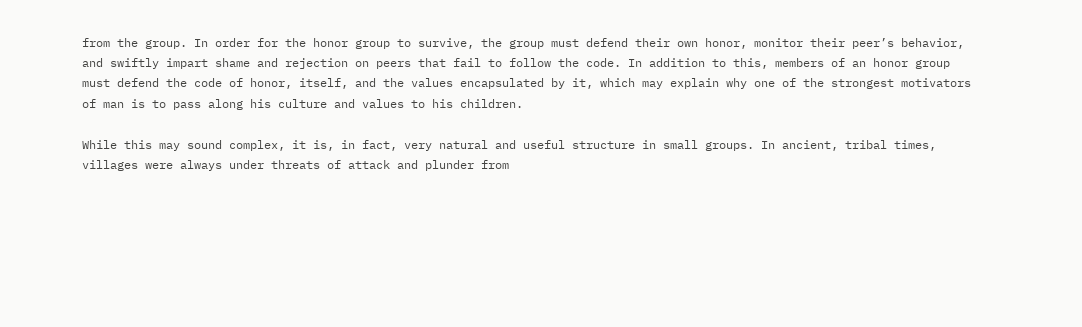from the group. In order for the honor group to survive, the group must defend their own honor, monitor their peer’s behavior, and swiftly impart shame and rejection on peers that fail to follow the code. In addition to this, members of an honor group must defend the code of honor, itself, and the values encapsulated by it, which may explain why one of the strongest motivators of man is to pass along his culture and values to his children.

While this may sound complex, it is, in fact, very natural and useful structure in small groups. In ancient, tribal times, villages were always under threats of attack and plunder from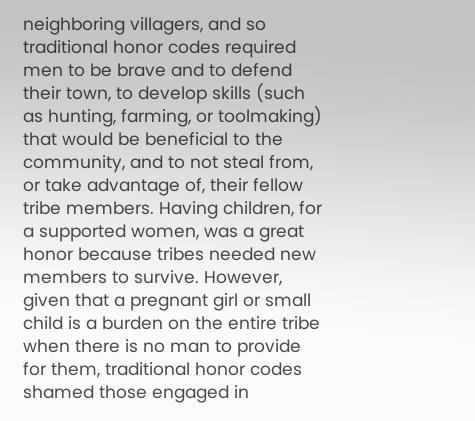neighboring villagers, and so traditional honor codes required men to be brave and to defend their town, to develop skills (such as hunting, farming, or toolmaking) that would be beneficial to the community, and to not steal from, or take advantage of, their fellow tribe members. Having children, for a supported women, was a great honor because tribes needed new members to survive. However, given that a pregnant girl or small child is a burden on the entire tribe when there is no man to provide for them, traditional honor codes shamed those engaged in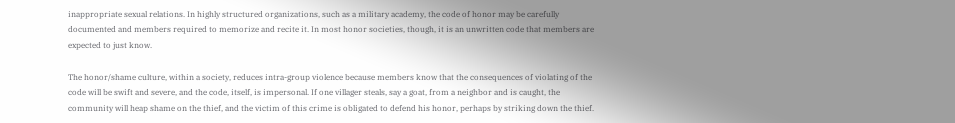inappropriate sexual relations. In highly structured organizations, such as a military academy, the code of honor may be carefully documented and members required to memorize and recite it. In most honor societies, though, it is an unwritten code that members are expected to just know.

The honor/shame culture, within a society, reduces intra-group violence because members know that the consequences of violating of the code will be swift and severe, and the code, itself, is impersonal. If one villager steals, say a goat, from a neighbor and is caught, the community will heap shame on the thief, and the victim of this crime is obligated to defend his honor, perhaps by striking down the thief.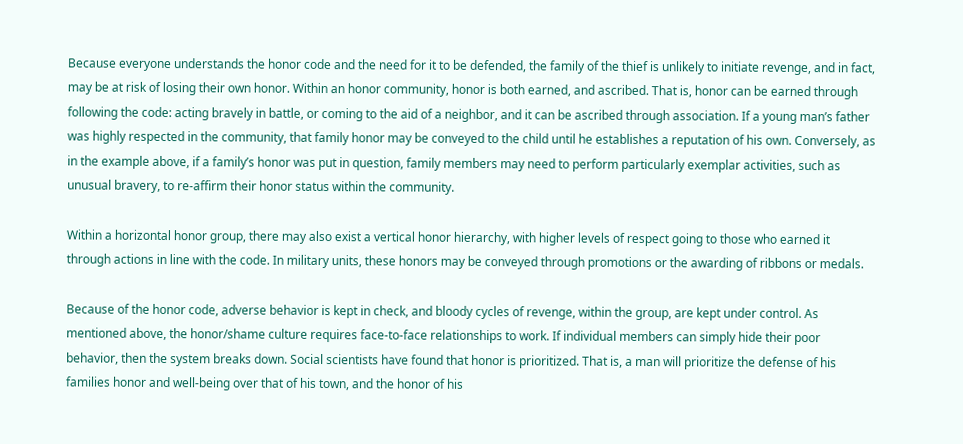Because everyone understands the honor code and the need for it to be defended, the family of the thief is unlikely to initiate revenge, and in fact, may be at risk of losing their own honor. Within an honor community, honor is both earned, and ascribed. That is, honor can be earned through following the code: acting bravely in battle, or coming to the aid of a neighbor, and it can be ascribed through association. If a young man’s father was highly respected in the community, that family honor may be conveyed to the child until he establishes a reputation of his own. Conversely, as in the example above, if a family’s honor was put in question, family members may need to perform particularly exemplar activities, such as unusual bravery, to re-affirm their honor status within the community.

Within a horizontal honor group, there may also exist a vertical honor hierarchy, with higher levels of respect going to those who earned it through actions in line with the code. In military units, these honors may be conveyed through promotions or the awarding of ribbons or medals.

Because of the honor code, adverse behavior is kept in check, and bloody cycles of revenge, within the group, are kept under control. As mentioned above, the honor/shame culture requires face-to-face relationships to work. If individual members can simply hide their poor behavior, then the system breaks down. Social scientists have found that honor is prioritized. That is, a man will prioritize the defense of his families honor and well-being over that of his town, and the honor of his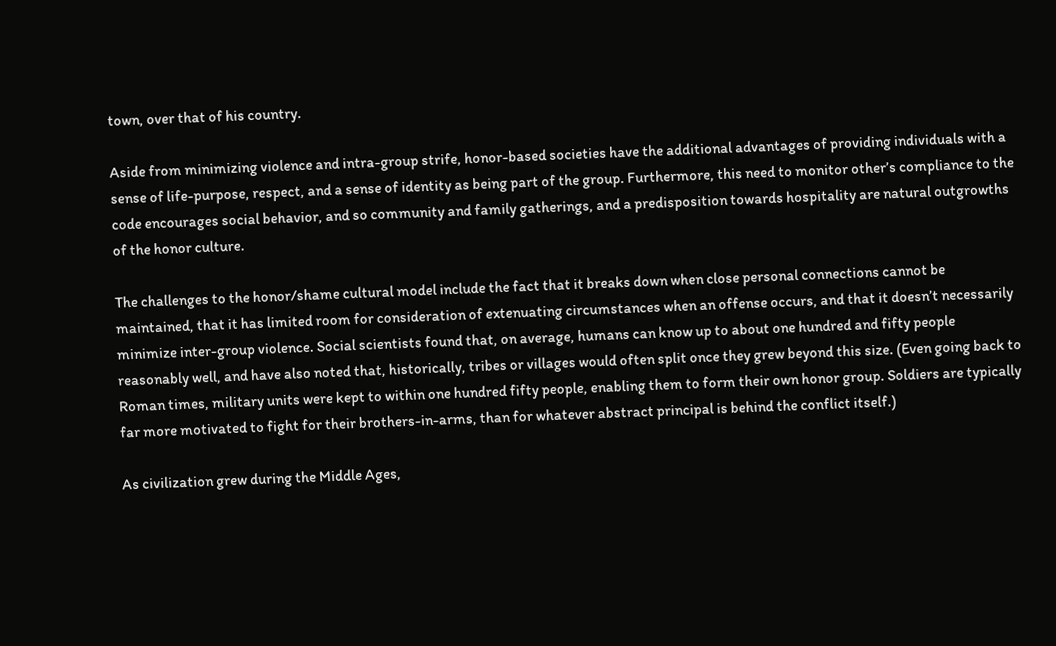town, over that of his country.

Aside from minimizing violence and intra-group strife, honor-based societies have the additional advantages of providing individuals with a sense of life-purpose, respect, and a sense of identity as being part of the group. Furthermore, this need to monitor other’s compliance to the code encourages social behavior, and so community and family gatherings, and a predisposition towards hospitality are natural outgrowths of the honor culture.

The challenges to the honor/shame cultural model include the fact that it breaks down when close personal connections cannot be maintained, that it has limited room for consideration of extenuating circumstances when an offense occurs, and that it doesn’t necessarily minimize inter-group violence. Social scientists found that, on average, humans can know up to about one hundred and fifty people reasonably well, and have also noted that, historically, tribes or villages would often split once they grew beyond this size. (Even going back to Roman times, military units were kept to within one hundred fifty people, enabling them to form their own honor group. Soldiers are typically far more motivated to fight for their brothers-in-arms, than for whatever abstract principal is behind the conflict itself.)

As civilization grew during the Middle Ages,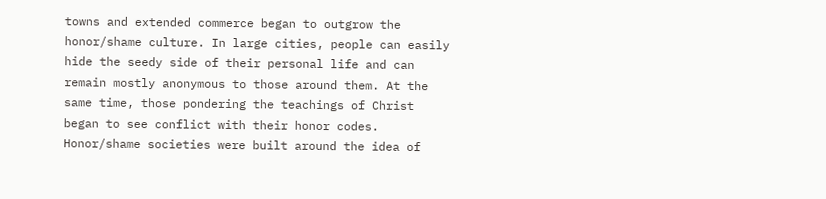towns and extended commerce began to outgrow the honor/shame culture. In large cities, people can easily hide the seedy side of their personal life and can remain mostly anonymous to those around them. At the same time, those pondering the teachings of Christ began to see conflict with their honor codes. Honor/shame societies were built around the idea of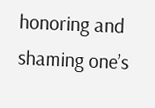honoring and shaming one’s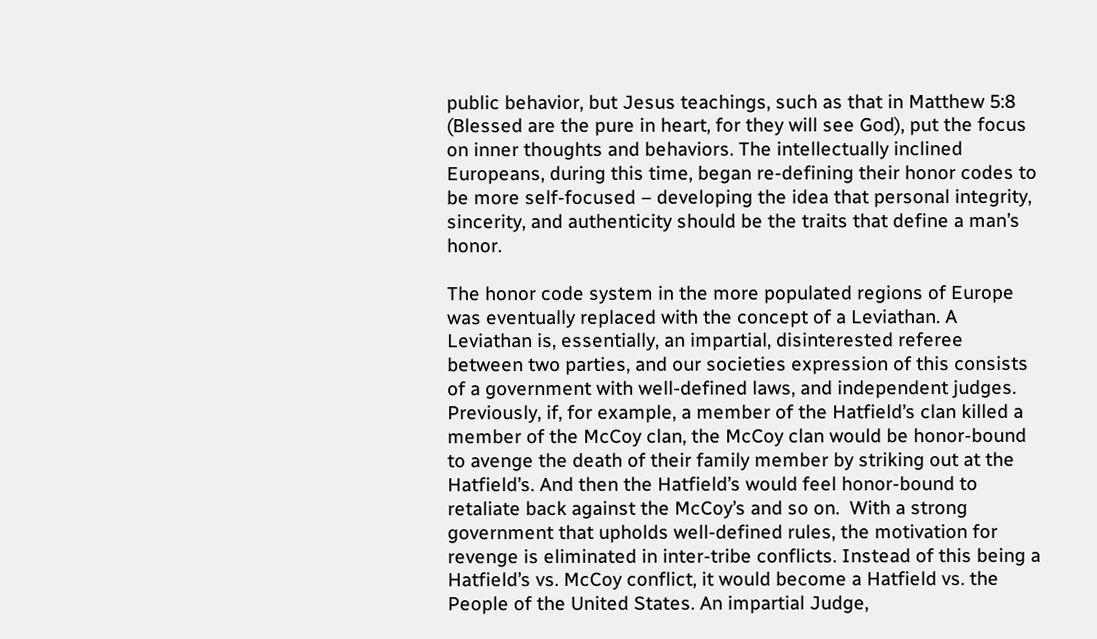public behavior, but Jesus teachings, such as that in Matthew 5:8 (Blessed are the pure in heart, for they will see God), put the focus on inner thoughts and behaviors. The intellectually inclined Europeans, during this time, began re-defining their honor codes to be more self-focused – developing the idea that personal integrity, sincerity, and authenticity should be the traits that define a man’s honor.

The honor code system in the more populated regions of Europe was eventually replaced with the concept of a Leviathan. A Leviathan is, essentially, an impartial, disinterested referee between two parties, and our societies expression of this consists of a government with well-defined laws, and independent judges. Previously, if, for example, a member of the Hatfield’s clan killed a member of the McCoy clan, the McCoy clan would be honor-bound to avenge the death of their family member by striking out at the Hatfield’s. And then the Hatfield’s would feel honor-bound to retaliate back against the McCoy’s and so on.  With a strong government that upholds well-defined rules, the motivation for revenge is eliminated in inter-tribe conflicts. Instead of this being a Hatfield’s vs. McCoy conflict, it would become a Hatfield vs. the People of the United States. An impartial Judge,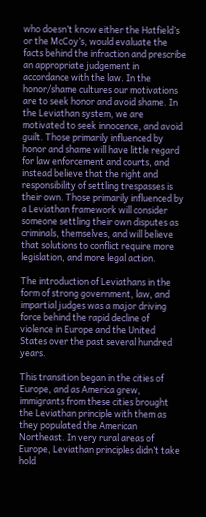who doesn’t know either the Hatfield’s or the McCoy’s, would evaluate the facts behind the infraction and prescribe an appropriate judgement in accordance with the law. In the honor/shame cultures our motivations are to seek honor and avoid shame. In the Leviathan system, we are motivated to seek innocence, and avoid guilt. Those primarily influenced by honor and shame will have little regard for law enforcement and courts, and instead believe that the right and responsibility of settling trespasses is their own. Those primarily influenced by a Leviathan framework will consider someone settling their own disputes as criminals, themselves, and will believe that solutions to conflict require more legislation, and more legal action.

The introduction of Leviathans in the form of strong government, law, and impartial judges was a major driving force behind the rapid decline of violence in Europe and the United States over the past several hundred years.

This transition began in the cities of Europe, and as America grew, immigrants from these cities brought the Leviathan principle with them as they populated the American Northeast. In very rural areas of Europe, Leviathan principles didn’t take hold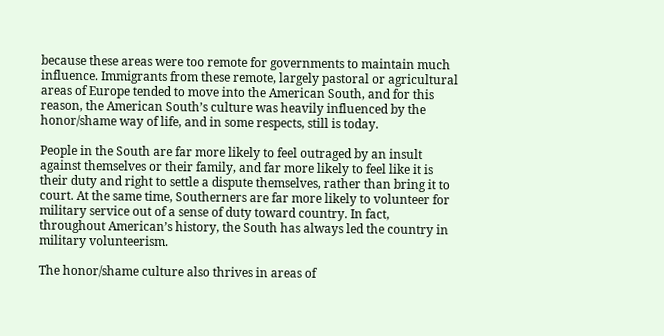because these areas were too remote for governments to maintain much influence. Immigrants from these remote, largely pastoral or agricultural areas of Europe tended to move into the American South, and for this reason, the American South’s culture was heavily influenced by the honor/shame way of life, and in some respects, still is today.

People in the South are far more likely to feel outraged by an insult against themselves or their family, and far more likely to feel like it is their duty and right to settle a dispute themselves, rather than bring it to court. At the same time, Southerners are far more likely to volunteer for military service out of a sense of duty toward country. In fact, throughout American’s history, the South has always led the country in military volunteerism.

The honor/shame culture also thrives in areas of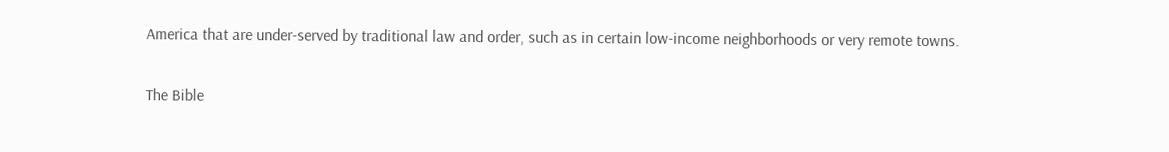America that are under-served by traditional law and order, such as in certain low-income neighborhoods or very remote towns.

The Bible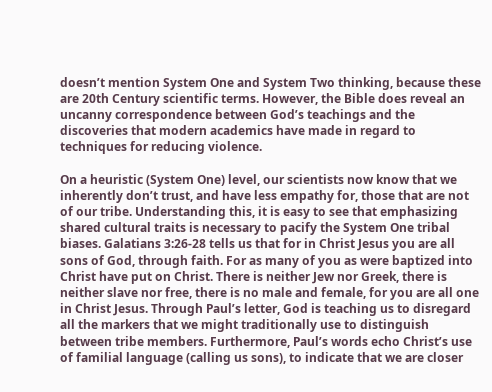doesn’t mention System One and System Two thinking, because these are 20th Century scientific terms. However, the Bible does reveal an uncanny correspondence between God’s teachings and the discoveries that modern academics have made in regard to techniques for reducing violence.

On a heuristic (System One) level, our scientists now know that we inherently don’t trust, and have less empathy for, those that are not of our tribe. Understanding this, it is easy to see that emphasizing shared cultural traits is necessary to pacify the System One tribal biases. Galatians 3:26-28 tells us that for in Christ Jesus you are all sons of God, through faith. For as many of you as were baptized into Christ have put on Christ. There is neither Jew nor Greek, there is neither slave nor free, there is no male and female, for you are all one in Christ Jesus. Through Paul’s letter, God is teaching us to disregard all the markers that we might traditionally use to distinguish between tribe members. Furthermore, Paul’s words echo Christ’s use of familial language (calling us sons), to indicate that we are closer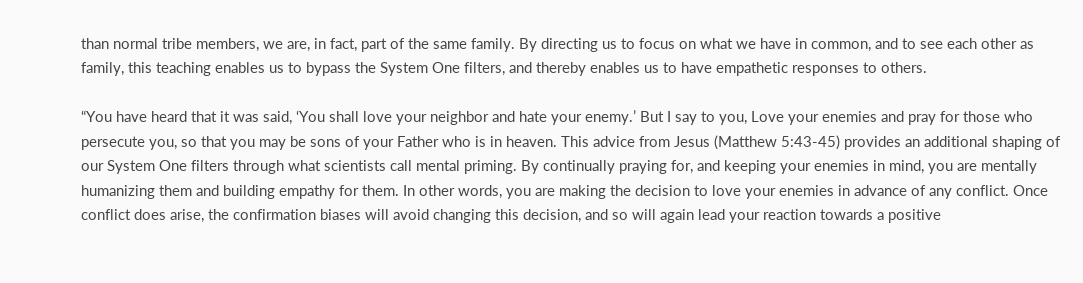than normal tribe members, we are, in fact, part of the same family. By directing us to focus on what we have in common, and to see each other as family, this teaching enables us to bypass the System One filters, and thereby enables us to have empathetic responses to others.

“You have heard that it was said, ‘You shall love your neighbor and hate your enemy.’ But I say to you, Love your enemies and pray for those who persecute you, so that you may be sons of your Father who is in heaven. This advice from Jesus (Matthew 5:43-45) provides an additional shaping of our System One filters through what scientists call mental priming. By continually praying for, and keeping your enemies in mind, you are mentally humanizing them and building empathy for them. In other words, you are making the decision to love your enemies in advance of any conflict. Once conflict does arise, the confirmation biases will avoid changing this decision, and so will again lead your reaction towards a positive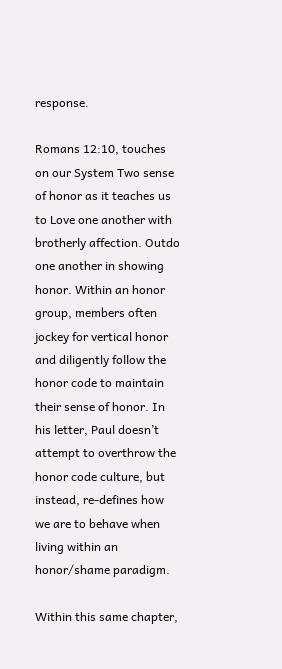response.

Romans 12:10, touches on our System Two sense of honor as it teaches us to Love one another with brotherly affection. Outdo one another in showing honor. Within an honor group, members often jockey for vertical honor and diligently follow the honor code to maintain their sense of honor. In his letter, Paul doesn’t attempt to overthrow the honor code culture, but instead, re-defines how we are to behave when living within an honor/shame paradigm.

Within this same chapter,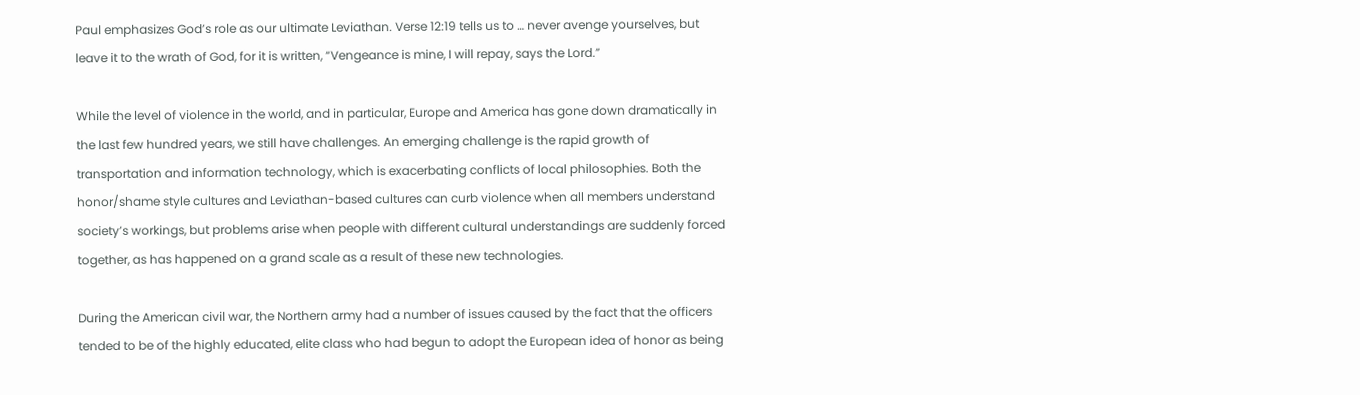Paul emphasizes God’s role as our ultimate Leviathan. Verse 12:19 tells us to … never avenge yourselves, but leave it to the wrath of God, for it is written, “Vengeance is mine, I will repay, says the Lord.”

While the level of violence in the world, and in particular, Europe and America has gone down dramatically in the last few hundred years, we still have challenges. An emerging challenge is the rapid growth of transportation and information technology, which is exacerbating conflicts of local philosophies. Both the honor/shame style cultures and Leviathan-based cultures can curb violence when all members understand society’s workings, but problems arise when people with different cultural understandings are suddenly forced together, as has happened on a grand scale as a result of these new technologies.

During the American civil war, the Northern army had a number of issues caused by the fact that the officers tended to be of the highly educated, elite class who had begun to adopt the European idea of honor as being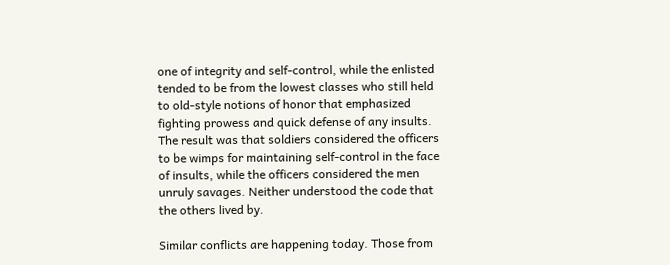one of integrity and self-control, while the enlisted tended to be from the lowest classes who still held to old-style notions of honor that emphasized fighting prowess and quick defense of any insults. The result was that soldiers considered the officers to be wimps for maintaining self-control in the face of insults, while the officers considered the men unruly savages. Neither understood the code that the others lived by.

Similar conflicts are happening today. Those from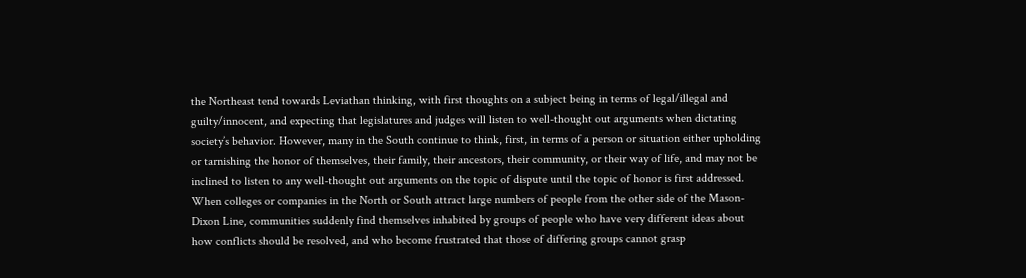the Northeast tend towards Leviathan thinking, with first thoughts on a subject being in terms of legal/illegal and guilty/innocent, and expecting that legislatures and judges will listen to well-thought out arguments when dictating society’s behavior. However, many in the South continue to think, first, in terms of a person or situation either upholding or tarnishing the honor of themselves, their family, their ancestors, their community, or their way of life, and may not be inclined to listen to any well-thought out arguments on the topic of dispute until the topic of honor is first addressed. When colleges or companies in the North or South attract large numbers of people from the other side of the Mason-Dixon Line, communities suddenly find themselves inhabited by groups of people who have very different ideas about how conflicts should be resolved, and who become frustrated that those of differing groups cannot grasp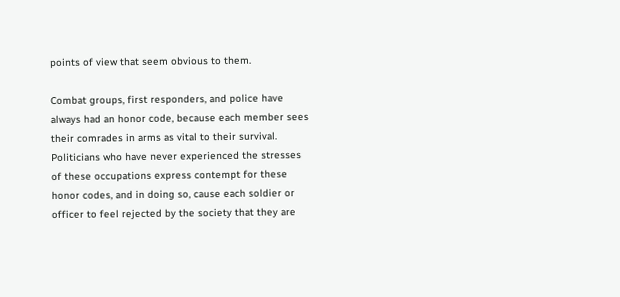points of view that seem obvious to them.

Combat groups, first responders, and police have always had an honor code, because each member sees their comrades in arms as vital to their survival. Politicians who have never experienced the stresses of these occupations express contempt for these honor codes, and in doing so, cause each soldier or officer to feel rejected by the society that they are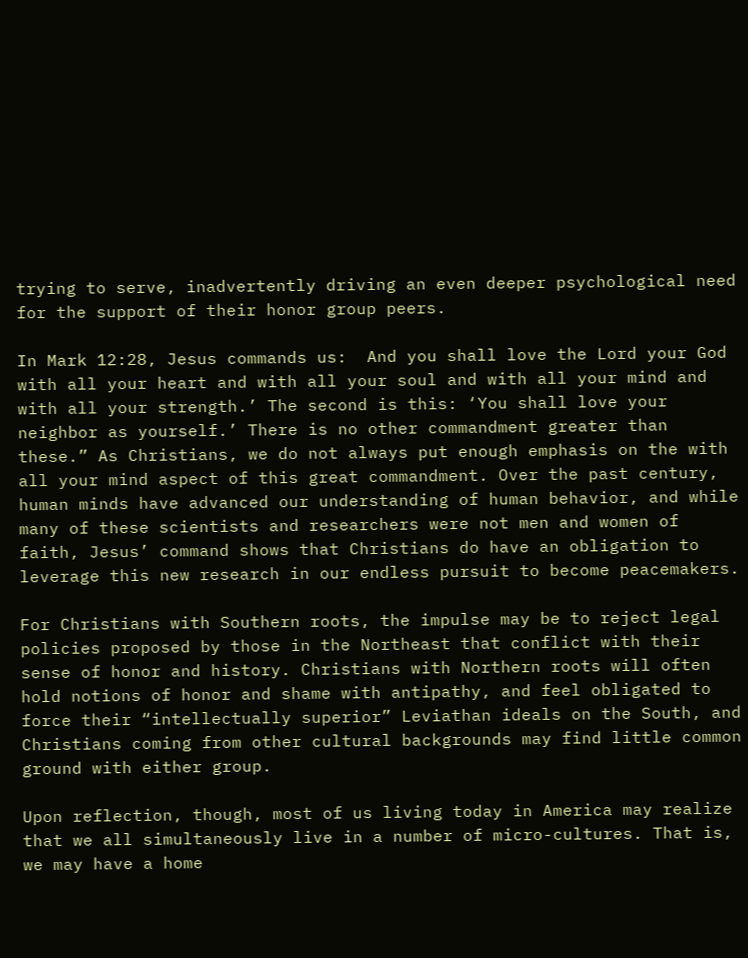trying to serve, inadvertently driving an even deeper psychological need for the support of their honor group peers.

In Mark 12:28, Jesus commands us:  And you shall love the Lord your God with all your heart and with all your soul and with all your mind and with all your strength.’ The second is this: ‘You shall love your neighbor as yourself.’ There is no other commandment greater than these.” As Christians, we do not always put enough emphasis on the with all your mind aspect of this great commandment. Over the past century, human minds have advanced our understanding of human behavior, and while many of these scientists and researchers were not men and women of faith, Jesus’ command shows that Christians do have an obligation to leverage this new research in our endless pursuit to become peacemakers.

For Christians with Southern roots, the impulse may be to reject legal policies proposed by those in the Northeast that conflict with their sense of honor and history. Christians with Northern roots will often hold notions of honor and shame with antipathy, and feel obligated to force their “intellectually superior” Leviathan ideals on the South, and Christians coming from other cultural backgrounds may find little common ground with either group.

Upon reflection, though, most of us living today in America may realize that we all simultaneously live in a number of micro-cultures. That is, we may have a home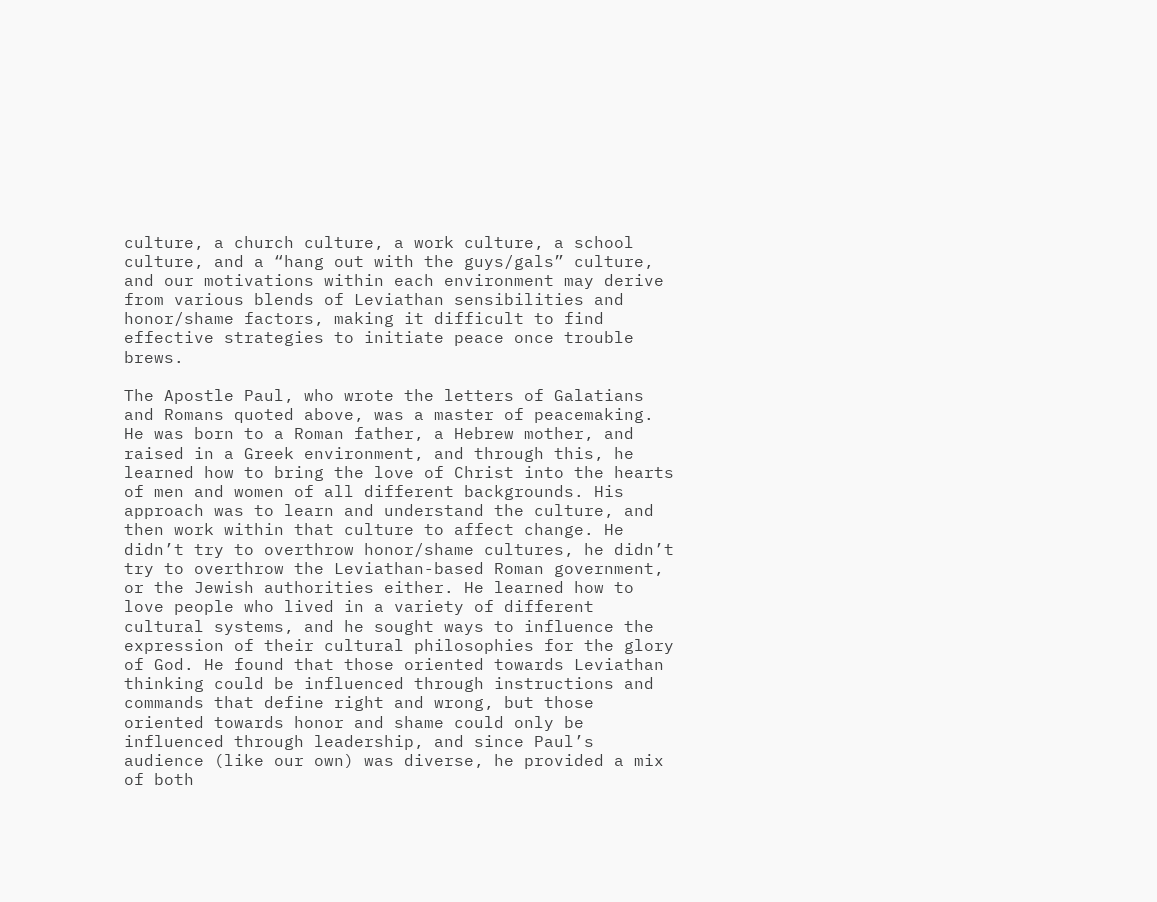culture, a church culture, a work culture, a school culture, and a “hang out with the guys/gals” culture, and our motivations within each environment may derive from various blends of Leviathan sensibilities and honor/shame factors, making it difficult to find effective strategies to initiate peace once trouble brews.

The Apostle Paul, who wrote the letters of Galatians and Romans quoted above, was a master of peacemaking. He was born to a Roman father, a Hebrew mother, and raised in a Greek environment, and through this, he learned how to bring the love of Christ into the hearts of men and women of all different backgrounds. His approach was to learn and understand the culture, and then work within that culture to affect change. He didn’t try to overthrow honor/shame cultures, he didn’t try to overthrow the Leviathan-based Roman government, or the Jewish authorities either. He learned how to love people who lived in a variety of different cultural systems, and he sought ways to influence the expression of their cultural philosophies for the glory of God. He found that those oriented towards Leviathan thinking could be influenced through instructions and commands that define right and wrong, but those oriented towards honor and shame could only be influenced through leadership, and since Paul’s audience (like our own) was diverse, he provided a mix of both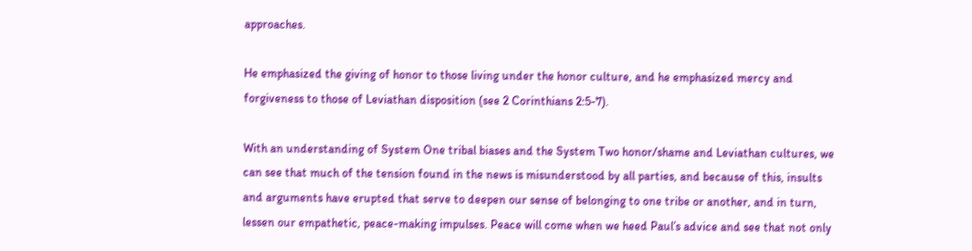approaches.

He emphasized the giving of honor to those living under the honor culture, and he emphasized mercy and forgiveness to those of Leviathan disposition (see 2 Corinthians 2:5-7).

With an understanding of System One tribal biases and the System Two honor/shame and Leviathan cultures, we can see that much of the tension found in the news is misunderstood by all parties, and because of this, insults and arguments have erupted that serve to deepen our sense of belonging to one tribe or another, and in turn, lessen our empathetic, peace-making impulses. Peace will come when we heed Paul’s advice and see that not only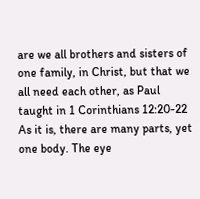are we all brothers and sisters of one family, in Christ, but that we all need each other, as Paul taught in 1 Corinthians 12:20-22 As it is, there are many parts, yet one body. The eye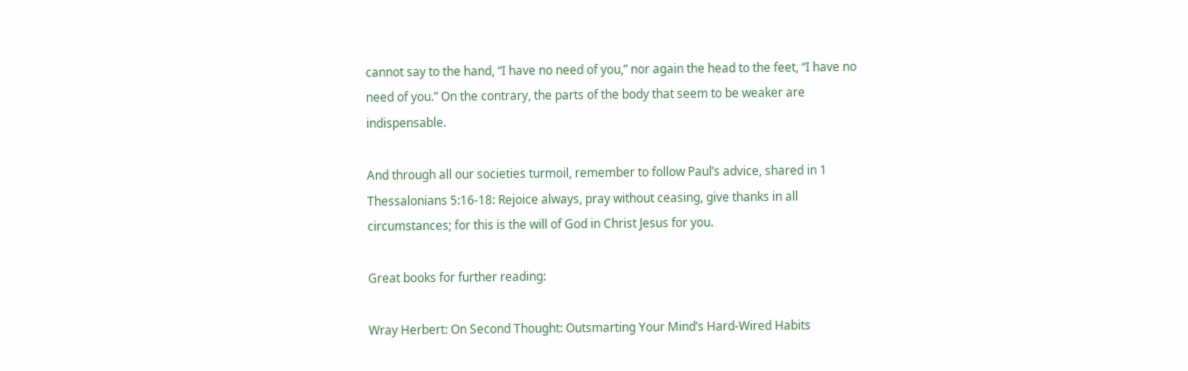cannot say to the hand, “I have no need of you,” nor again the head to the feet, “I have no need of you.” On the contrary, the parts of the body that seem to be weaker are indispensable.

And through all our societies turmoil, remember to follow Paul’s advice, shared in 1 Thessalonians 5:16-18: Rejoice always, pray without ceasing, give thanks in all circumstances; for this is the will of God in Christ Jesus for you.

Great books for further reading:

Wray Herbert: On Second Thought: Outsmarting Your Mind’s Hard-Wired Habits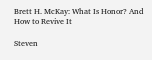Brett H. McKay: What Is Honor? And How to Revive It

Steven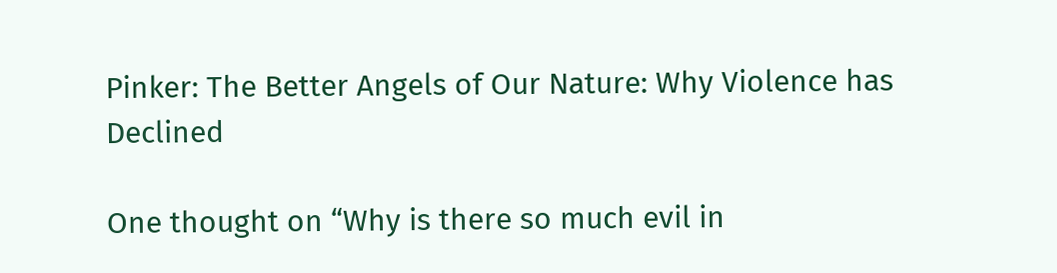Pinker: The Better Angels of Our Nature: Why Violence has Declined

One thought on “Why is there so much evil in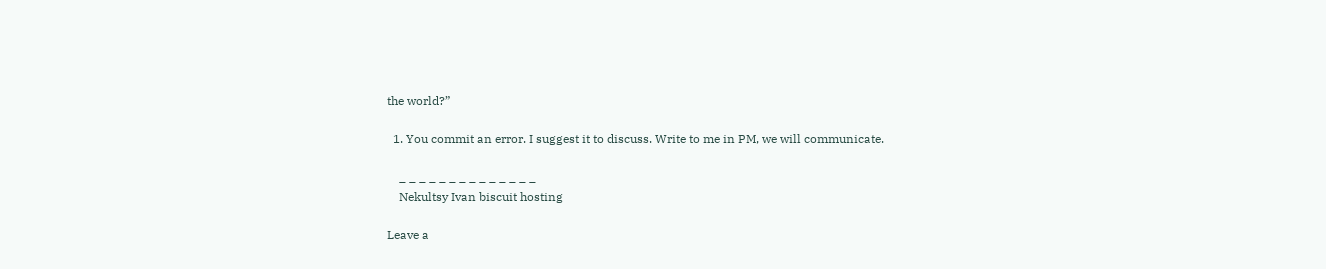the world?”

  1. You commit an error. I suggest it to discuss. Write to me in PM, we will communicate.

    _ _ _ _ _ _ _ _ _ _ _ _ _ _
    Nekultsy Ivan biscuit hosting

Leave a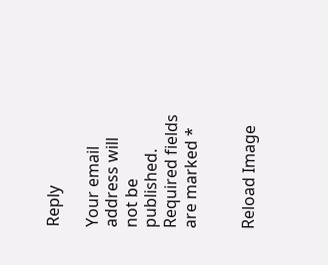Reply

Your email address will not be published. Required fields are marked *


Reload Image